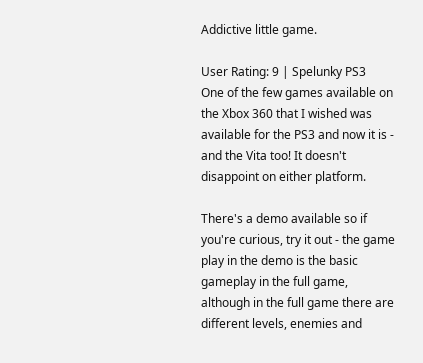Addictive little game.

User Rating: 9 | Spelunky PS3
One of the few games available on the Xbox 360 that I wished was available for the PS3 and now it is - and the Vita too! It doesn't disappoint on either platform.

There's a demo available so if you're curious, try it out - the game play in the demo is the basic gameplay in the full game, although in the full game there are different levels, enemies and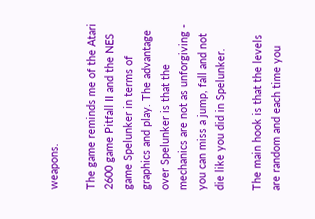weapons.

The game reminds me of the Atari 2600 game Pitfall II and the NES game Spelunker in terms of graphics and play. The advantage over Spelunker is that the mechanics are not as unforgiving - you can miss a jump, fall and not die like you did in Spelunker.

The main hook is that the levels are random and each time you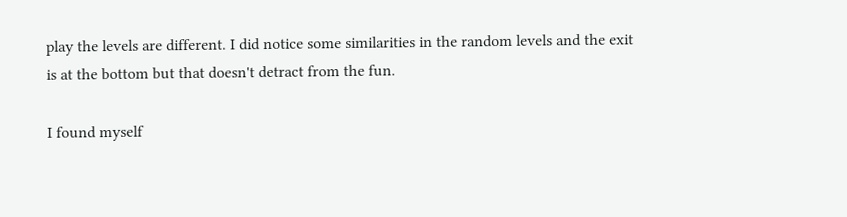play the levels are different. I did notice some similarities in the random levels and the exit is at the bottom but that doesn't detract from the fun.

I found myself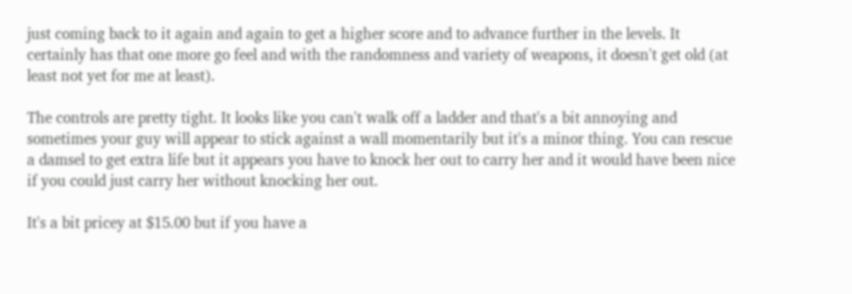just coming back to it again and again to get a higher score and to advance further in the levels. It certainly has that one more go feel and with the randomness and variety of weapons, it doesn't get old (at least not yet for me at least).

The controls are pretty tight. It looks like you can't walk off a ladder and that's a bit annoying and sometimes your guy will appear to stick against a wall momentarily but it's a minor thing. You can rescue a damsel to get extra life but it appears you have to knock her out to carry her and it would have been nice if you could just carry her without knocking her out.

It's a bit pricey at $15.00 but if you have a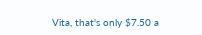Vita, that's only $7.50 a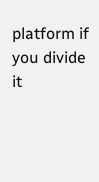platform if you divide it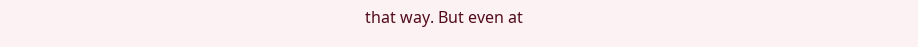that way. But even at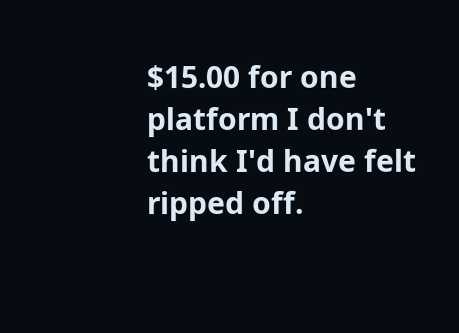$15.00 for one platform I don't think I'd have felt ripped off.